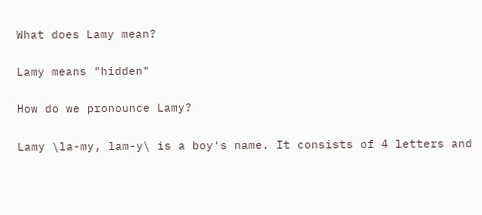What does Lamy mean?

Lamy means "hidden"

How do we pronounce Lamy?

Lamy \la-my, lam-y\ is a boy's name. It consists of 4 letters and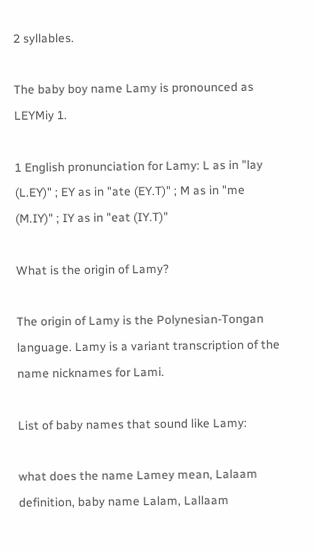2 syllables.

The baby boy name Lamy is pronounced as LEYMiy 1.

1 English pronunciation for Lamy: L as in "lay (L.EY)" ; EY as in "ate (EY.T)" ; M as in "me (M.IY)" ; IY as in "eat (IY.T)"

What is the origin of Lamy?

The origin of Lamy is the Polynesian-Tongan language. Lamy is a variant transcription of the name nicknames for Lami.

List of baby names that sound like Lamy:

what does the name Lamey mean, Lalaam definition, baby name Lalam, Lallaam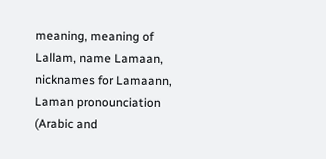meaning, meaning of Lallam, name Lamaan, nicknames for Lamaann, Laman pronounciation (Arabic and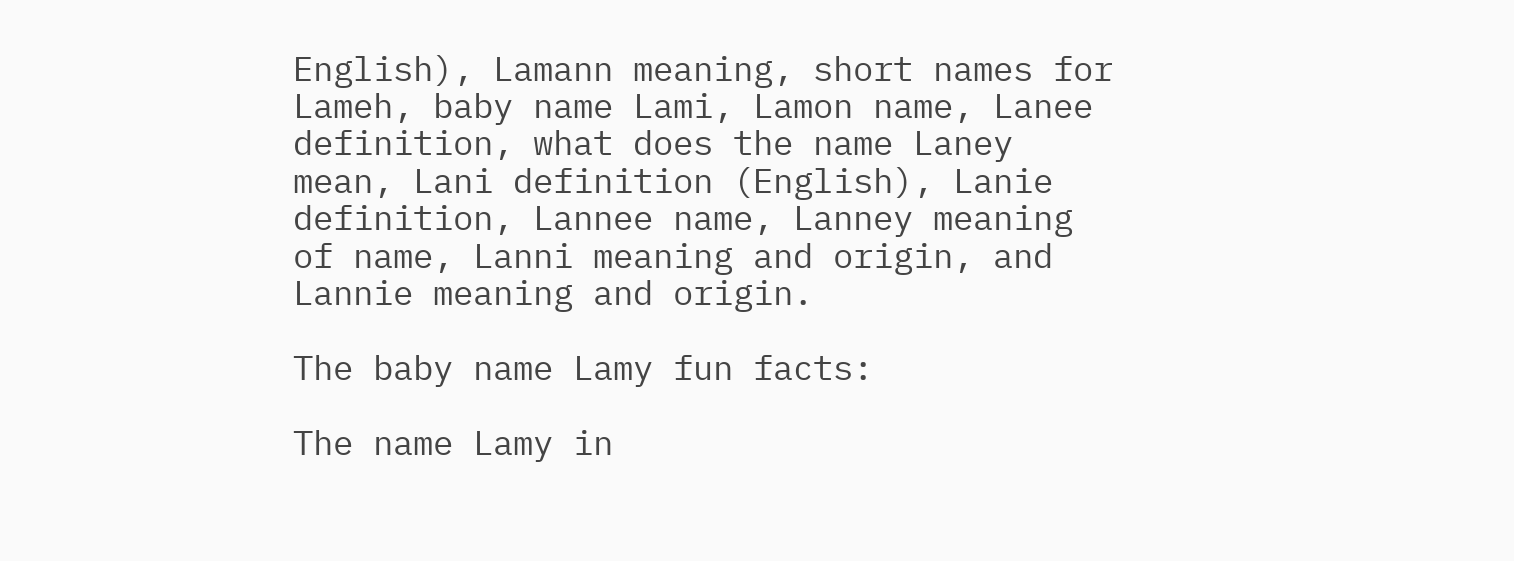English), Lamann meaning, short names for Lameh, baby name Lami, Lamon name, Lanee definition, what does the name Laney mean, Lani definition (English), Lanie definition, Lannee name, Lanney meaning of name, Lanni meaning and origin, and Lannie meaning and origin.

The baby name Lamy fun facts:

The name Lamy in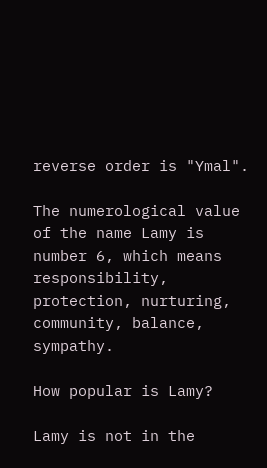reverse order is "Ymal".

The numerological value of the name Lamy is number 6, which means responsibility, protection, nurturing, community, balance, sympathy.

How popular is Lamy?

Lamy is not in the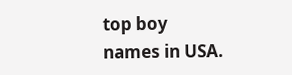top boy names in USA.